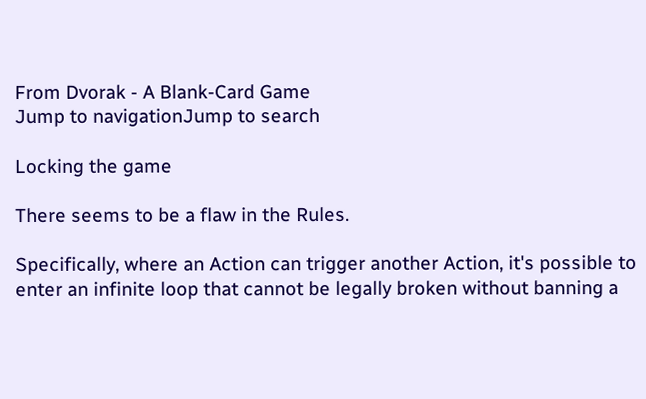From Dvorak - A Blank-Card Game
Jump to navigationJump to search

Locking the game

There seems to be a flaw in the Rules.

Specifically, where an Action can trigger another Action, it's possible to enter an infinite loop that cannot be legally broken without banning a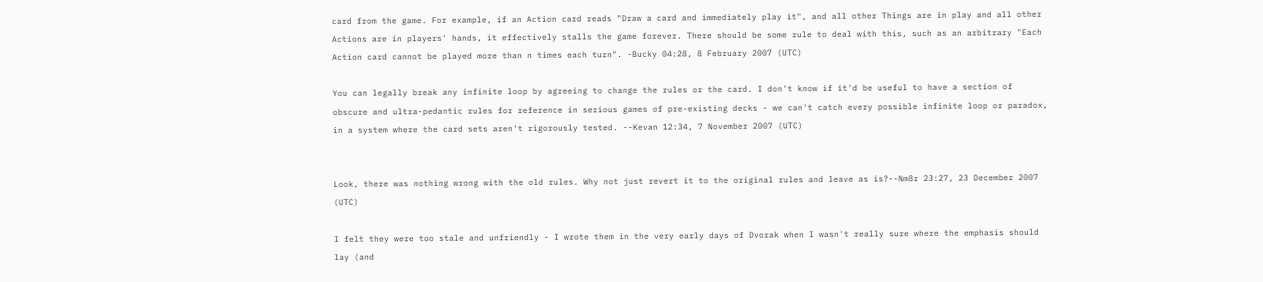card from the game. For example, if an Action card reads "Draw a card and immediately play it", and all other Things are in play and all other Actions are in players' hands, it effectively stalls the game forever. There should be some rule to deal with this, such as an arbitrary "Each Action card cannot be played more than n times each turn". -Bucky 04:28, 8 February 2007 (UTC)

You can legally break any infinite loop by agreeing to change the rules or the card. I don't know if it'd be useful to have a section of obscure and ultra-pedantic rules for reference in serious games of pre-existing decks - we can't catch every possible infinite loop or paradox, in a system where the card sets aren't rigorously tested. --Kevan 12:34, 7 November 2007 (UTC)


Look, there was nothing wrong with the old rules. Why not just revert it to the original rules and leave as is?--Nm8r 23:27, 23 December 2007 (UTC)

I felt they were too stale and unfriendly - I wrote them in the very early days of Dvorak when I wasn't really sure where the emphasis should lay (and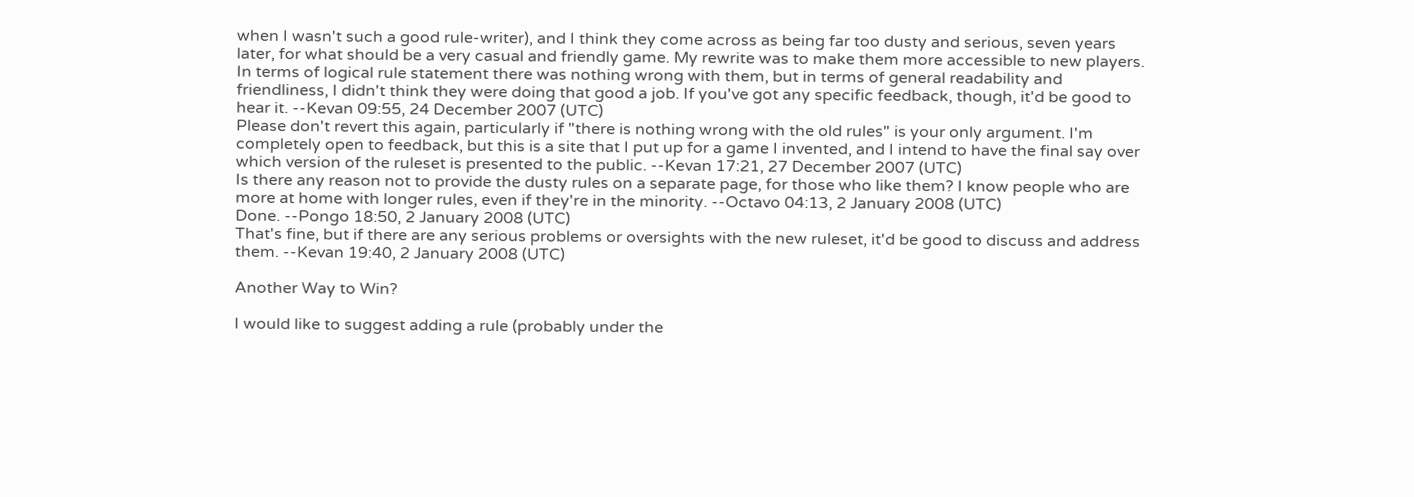when I wasn't such a good rule-writer), and I think they come across as being far too dusty and serious, seven years later, for what should be a very casual and friendly game. My rewrite was to make them more accessible to new players.
In terms of logical rule statement there was nothing wrong with them, but in terms of general readability and friendliness, I didn't think they were doing that good a job. If you've got any specific feedback, though, it'd be good to hear it. --Kevan 09:55, 24 December 2007 (UTC)
Please don't revert this again, particularly if "there is nothing wrong with the old rules" is your only argument. I'm completely open to feedback, but this is a site that I put up for a game I invented, and I intend to have the final say over which version of the ruleset is presented to the public. --Kevan 17:21, 27 December 2007 (UTC)
Is there any reason not to provide the dusty rules on a separate page, for those who like them? I know people who are more at home with longer rules, even if they're in the minority. --Octavo 04:13, 2 January 2008 (UTC)
Done. --Pongo 18:50, 2 January 2008 (UTC)
That's fine, but if there are any serious problems or oversights with the new ruleset, it'd be good to discuss and address them. --Kevan 19:40, 2 January 2008 (UTC)

Another Way to Win?

I would like to suggest adding a rule (probably under the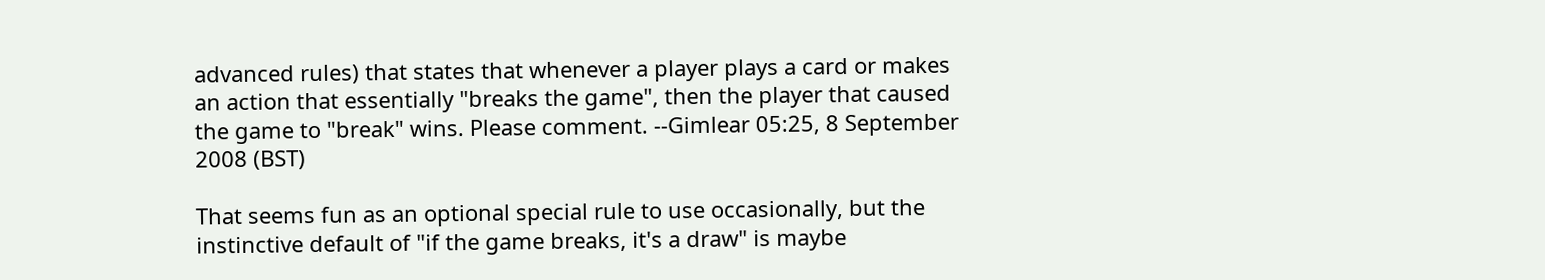advanced rules) that states that whenever a player plays a card or makes an action that essentially "breaks the game", then the player that caused the game to "break" wins. Please comment. --Gimlear 05:25, 8 September 2008 (BST)

That seems fun as an optional special rule to use occasionally, but the instinctive default of "if the game breaks, it's a draw" is maybe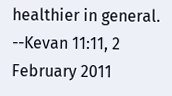healthier in general. --Kevan 11:11, 2 February 2011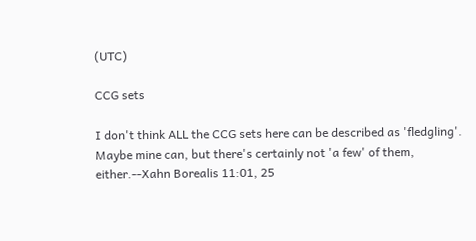(UTC)

CCG sets

I don't think ALL the CCG sets here can be described as 'fledgling'. Maybe mine can, but there's certainly not 'a few' of them, either.--Xahn Borealis 11:01, 25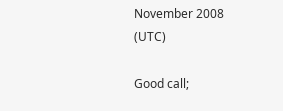November 2008 (UTC)

Good call;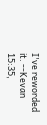I've reworded it. --Kevan 15:35,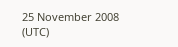25 November 2008 (UTC)